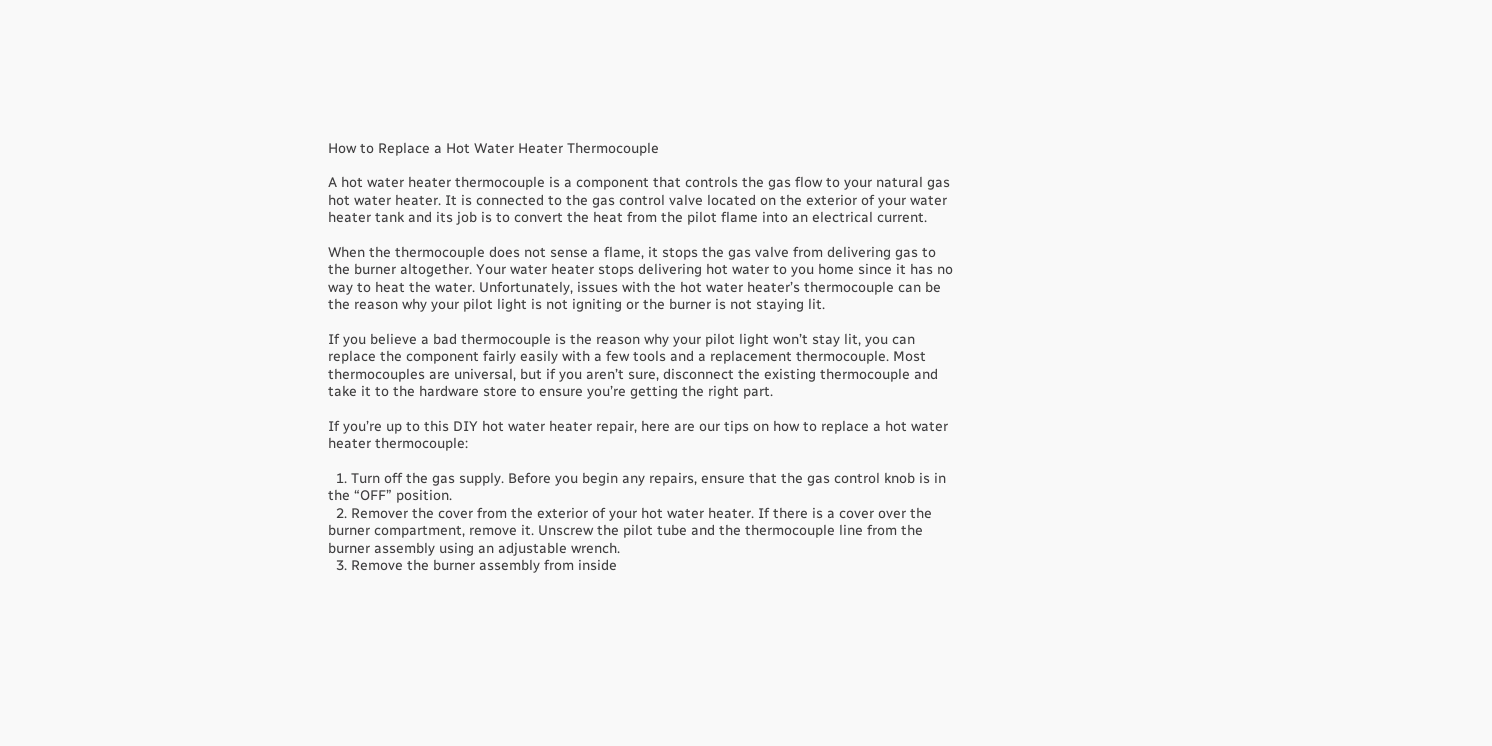How to Replace a Hot Water Heater Thermocouple

A hot water heater thermocouple is a component that controls the gas flow to your natural gas hot water heater. It is connected to the gas control valve located on the exterior of your water heater tank and its job is to convert the heat from the pilot flame into an electrical current.

When the thermocouple does not sense a flame, it stops the gas valve from delivering gas to the burner altogether. Your water heater stops delivering hot water to you home since it has no way to heat the water. Unfortunately, issues with the hot water heater’s thermocouple can be the reason why your pilot light is not igniting or the burner is not staying lit.

If you believe a bad thermocouple is the reason why your pilot light won’t stay lit, you can replace the component fairly easily with a few tools and a replacement thermocouple. Most thermocouples are universal, but if you aren’t sure, disconnect the existing thermocouple and take it to the hardware store to ensure you’re getting the right part.

If you’re up to this DIY hot water heater repair, here are our tips on how to replace a hot water heater thermocouple:

  1. Turn off the gas supply. Before you begin any repairs, ensure that the gas control knob is in the “OFF” position.
  2. Remover the cover from the exterior of your hot water heater. If there is a cover over the burner compartment, remove it. Unscrew the pilot tube and the thermocouple line from the burner assembly using an adjustable wrench.
  3. Remove the burner assembly from inside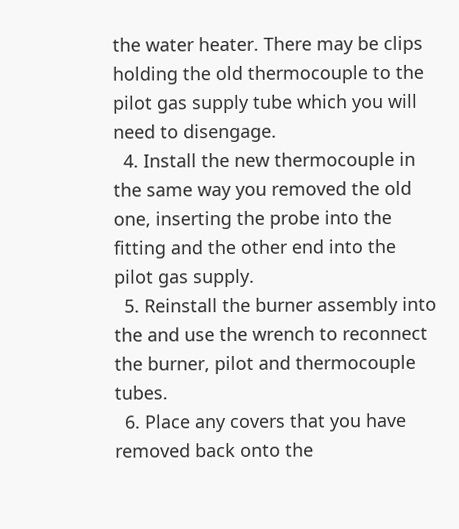the water heater. There may be clips holding the old thermocouple to the pilot gas supply tube which you will need to disengage.
  4. Install the new thermocouple in the same way you removed the old one, inserting the probe into the fitting and the other end into the pilot gas supply.
  5. Reinstall the burner assembly into the and use the wrench to reconnect the burner, pilot and thermocouple tubes.
  6. Place any covers that you have removed back onto the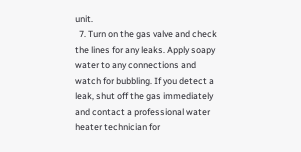unit.
  7. Turn on the gas valve and check the lines for any leaks. Apply soapy water to any connections and watch for bubbling. If you detect a leak, shut off the gas immediately and contact a professional water heater technician for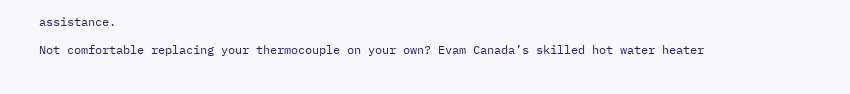assistance.

Not comfortable replacing your thermocouple on your own? Evam Canada’s skilled hot water heater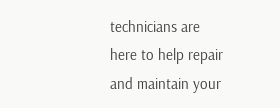technicians are here to help repair and maintain your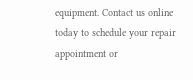equipment. Contact us online today to schedule your repair appointment or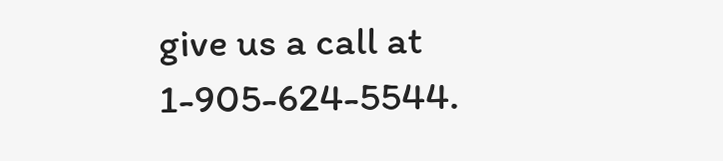give us a call at 1-905-624-5544.